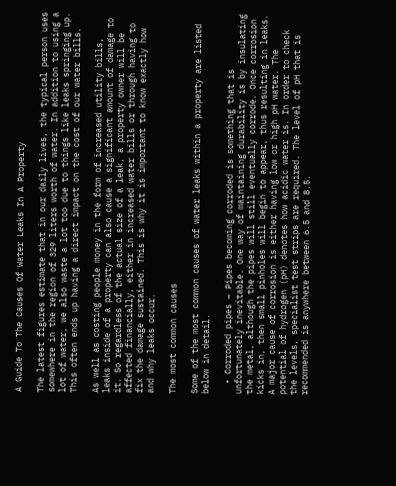A Guide To The Causes Of Water Leaks In A Property

The latest figures estimate that in our daily lives, the typical person uses somewhere in the region of 329 liters worth of water. In addition to using a lot of water, we also waste a lot too due to things like leaks springing up. This often ends up having a direct impact on the cost of our water bills.

As well as costing people money in the form of increased utility bills, leaks inside of a property can also cause a significant amount of damage to it. So regardless of the actual size of a leak, a property owner will be affected financially, either in increased water bills or through having to fix the damage sustained. This is why it is important to know exactly how and why leaks occur.

The most common causes

Some of the most common causes of water leaks within a property are listed below in detail.

  • Corroded pipes – Pipes becoming corroded is something that is unfortunately inevitable. One way of maintaining durability is by insulating the metal, although the pipes will still eventually corrode. Once corrosion kicks in, then small pinholes will begin to appear, thus resulting in leaks. A major cause of corrosion is either having low or high pH water. The potential of hydrogen (pH) denotes how acidic water is. In order to check the levels, specialist test strips are required. The level of pH that is recommended is anywhere between 6.5 and 8.5.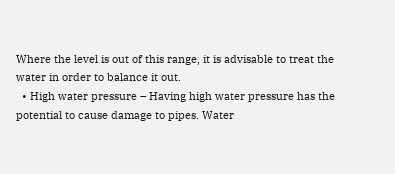Where the level is out of this range, it is advisable to treat the water in order to balance it out.
  • High water pressure – Having high water pressure has the potential to cause damage to pipes. Water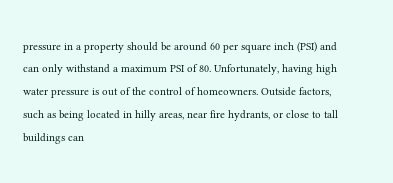pressure in a property should be around 60 per square inch (PSI) and can only withstand a maximum PSI of 80. Unfortunately, having high water pressure is out of the control of homeowners. Outside factors, such as being located in hilly areas, near fire hydrants, or close to tall buildings can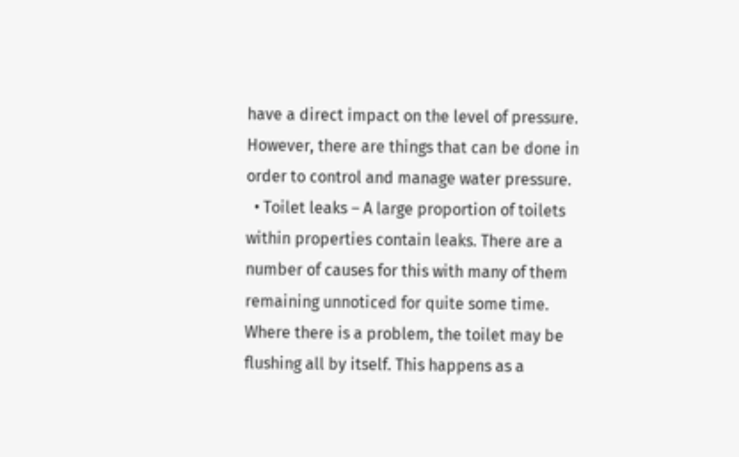have a direct impact on the level of pressure. However, there are things that can be done in order to control and manage water pressure.
  • Toilet leaks – A large proportion of toilets within properties contain leaks. There are a number of causes for this with many of them remaining unnoticed for quite some time. Where there is a problem, the toilet may be flushing all by itself. This happens as a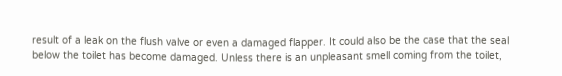result of a leak on the flush valve or even a damaged flapper. It could also be the case that the seal below the toilet has become damaged. Unless there is an unpleasant smell coming from the toilet,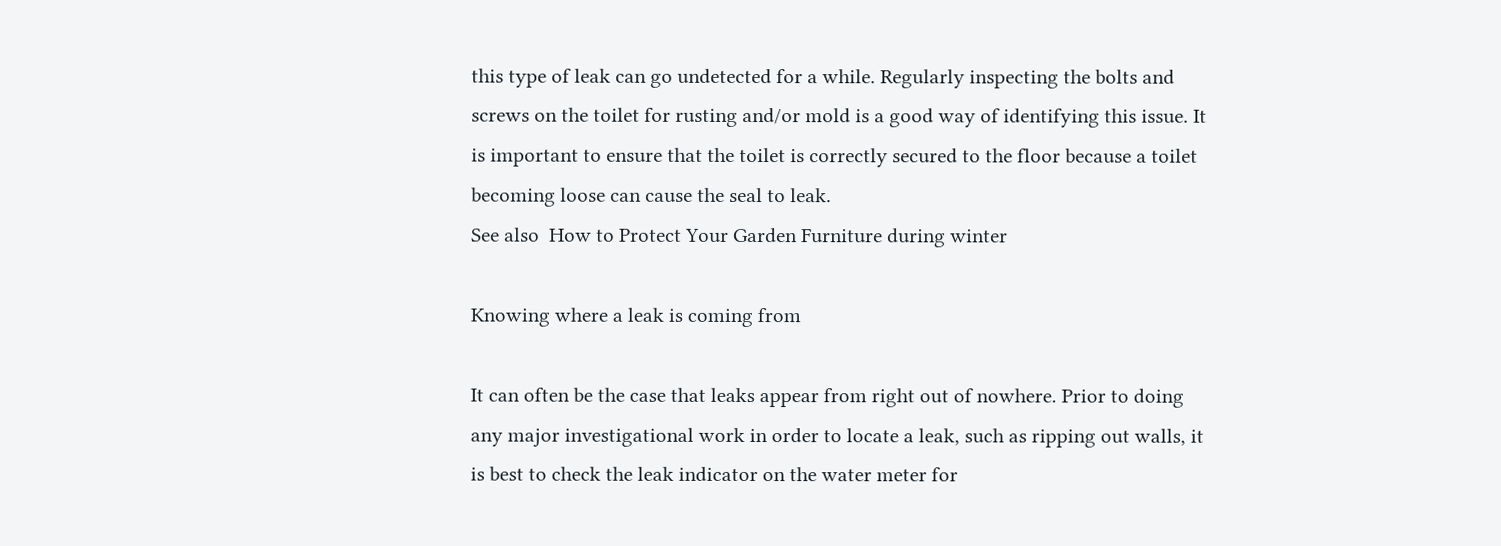this type of leak can go undetected for a while. Regularly inspecting the bolts and screws on the toilet for rusting and/or mold is a good way of identifying this issue. It is important to ensure that the toilet is correctly secured to the floor because a toilet becoming loose can cause the seal to leak.
See also  How to Protect Your Garden Furniture during winter

Knowing where a leak is coming from

It can often be the case that leaks appear from right out of nowhere. Prior to doing any major investigational work in order to locate a leak, such as ripping out walls, it is best to check the leak indicator on the water meter for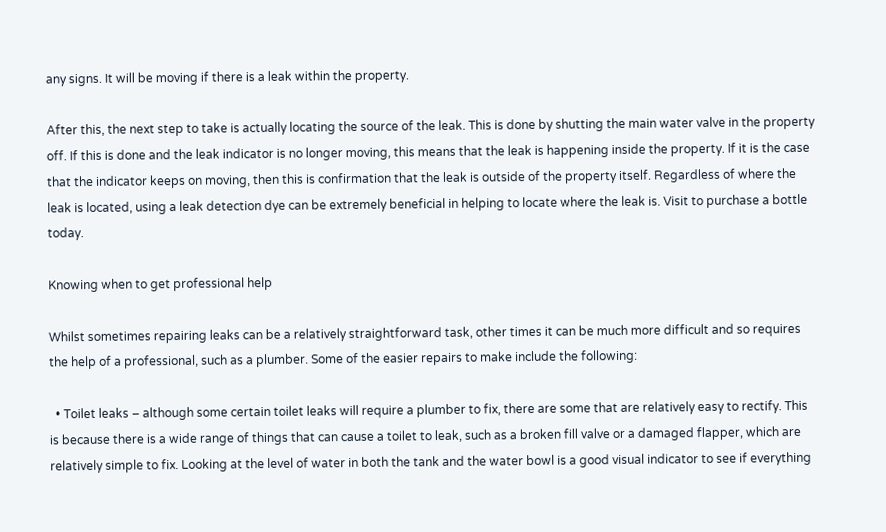any signs. It will be moving if there is a leak within the property.

After this, the next step to take is actually locating the source of the leak. This is done by shutting the main water valve in the property off. If this is done and the leak indicator is no longer moving, this means that the leak is happening inside the property. If it is the case that the indicator keeps on moving, then this is confirmation that the leak is outside of the property itself. Regardless of where the leak is located, using a leak detection dye can be extremely beneficial in helping to locate where the leak is. Visit to purchase a bottle today.

Knowing when to get professional help

Whilst sometimes repairing leaks can be a relatively straightforward task, other times it can be much more difficult and so requires the help of a professional, such as a plumber. Some of the easier repairs to make include the following:

  • Toilet leaks – although some certain toilet leaks will require a plumber to fix, there are some that are relatively easy to rectify. This is because there is a wide range of things that can cause a toilet to leak, such as a broken fill valve or a damaged flapper, which are relatively simple to fix. Looking at the level of water in both the tank and the water bowl is a good visual indicator to see if everything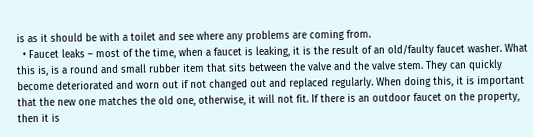is as it should be with a toilet and see where any problems are coming from.
  • Faucet leaks – most of the time, when a faucet is leaking, it is the result of an old/faulty faucet washer. What this is, is a round and small rubber item that sits between the valve and the valve stem. They can quickly become deteriorated and worn out if not changed out and replaced regularly. When doing this, it is important that the new one matches the old one, otherwise, it will not fit. If there is an outdoor faucet on the property, then it is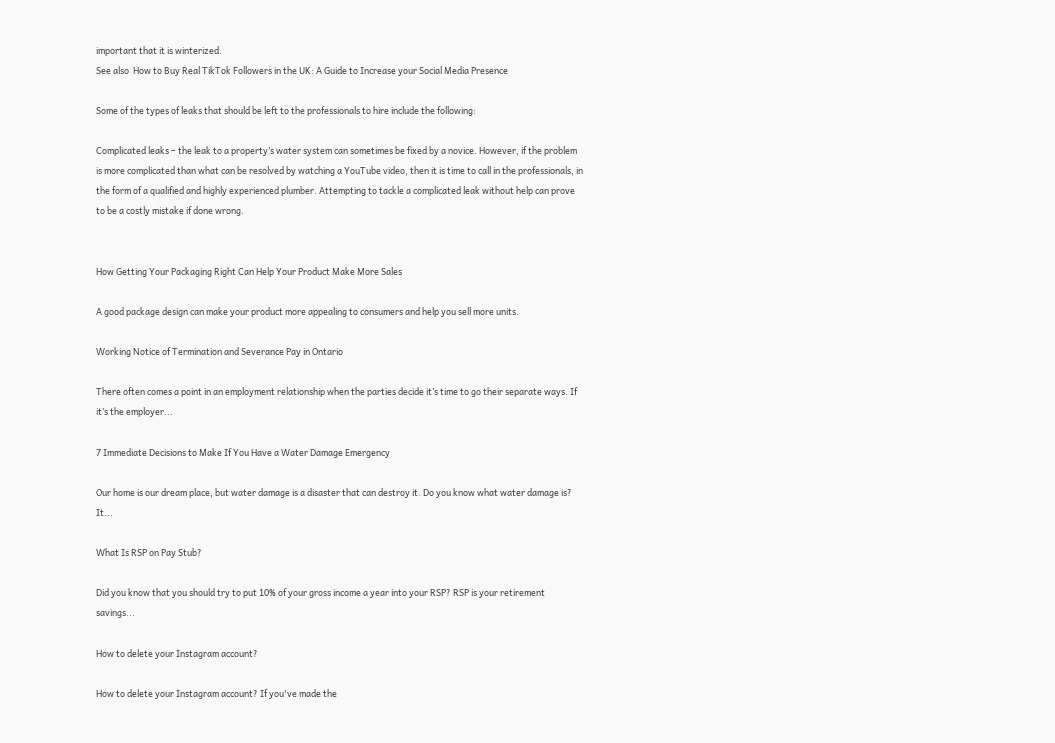important that it is winterized.
See also  How to Buy Real TikTok Followers in the UK: A Guide to Increase your Social Media Presence

Some of the types of leaks that should be left to the professionals to hire include the following:

Complicated leaks – the leak to a property’s water system can sometimes be fixed by a novice. However, if the problem is more complicated than what can be resolved by watching a YouTube video, then it is time to call in the professionals, in the form of a qualified and highly experienced plumber. Attempting to tackle a complicated leak without help can prove to be a costly mistake if done wrong.


How Getting Your Packaging Right Can Help Your Product Make More Sales

A good package design can make your product more appealing to consumers and help you sell more units.

Working Notice of Termination and Severance Pay in Ontario

There often comes a point in an employment relationship when the parties decide it’s time to go their separate ways. If it’s the employer...

7 Immediate Decisions to Make If You Have a Water Damage Emergency

Our home is our dream place, but water damage is a disaster that can destroy it. Do you know what water damage is? It...

What Is RSP on Pay Stub?

Did you know that you should try to put 10% of your gross income a year into your RSP? RSP is your retirement savings...

How to delete your Instagram account?

How to delete your Instagram account? If you've made the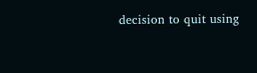decision to quit using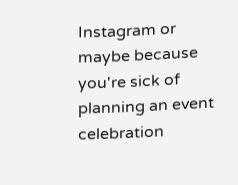Instagram or maybe because you're sick of planning an event celebration